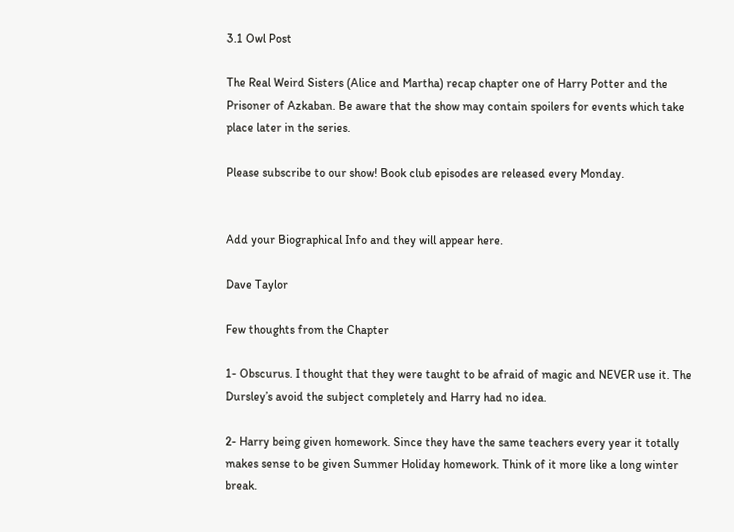3.1 Owl Post

The Real Weird Sisters (Alice and Martha) recap chapter one of Harry Potter and the Prisoner of Azkaban. Be aware that the show may contain spoilers for events which take place later in the series.

Please subscribe to our show! Book club episodes are released every Monday.


Add your Biographical Info and they will appear here.

Dave Taylor

Few thoughts from the Chapter

1- Obscurus. I thought that they were taught to be afraid of magic and NEVER use it. The Dursley’s avoid the subject completely and Harry had no idea.

2- Harry being given homework. Since they have the same teachers every year it totally makes sense to be given Summer Holiday homework. Think of it more like a long winter break.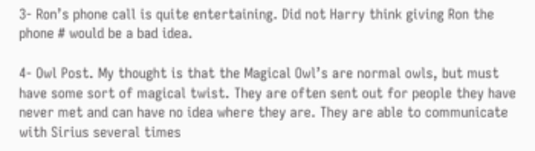3- Ron’s phone call is quite entertaining. Did not Harry think giving Ron the phone # would be a bad idea.

4- Owl Post. My thought is that the Magical Owl’s are normal owls, but must have some sort of magical twist. They are often sent out for people they have never met and can have no idea where they are. They are able to communicate with Sirius several times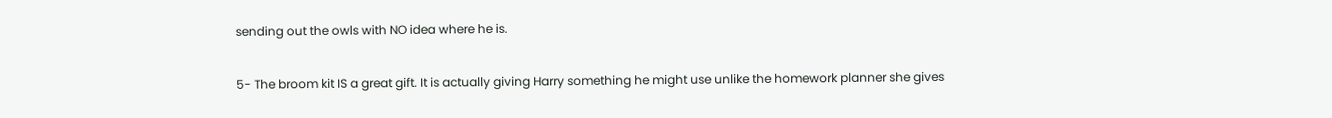sending out the owls with NO idea where he is.

5- The broom kit IS a great gift. It is actually giving Harry something he might use unlike the homework planner she gives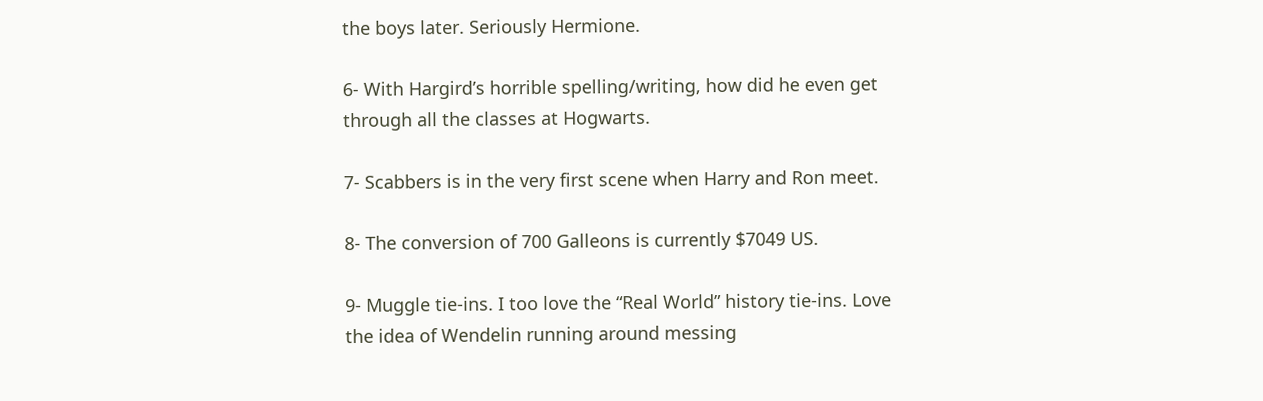the boys later. Seriously Hermione.

6- With Hargird’s horrible spelling/writing, how did he even get through all the classes at Hogwarts.

7- Scabbers is in the very first scene when Harry and Ron meet.

8- The conversion of 700 Galleons is currently $7049 US.

9- Muggle tie-ins. I too love the “Real World” history tie-ins. Love the idea of Wendelin running around messing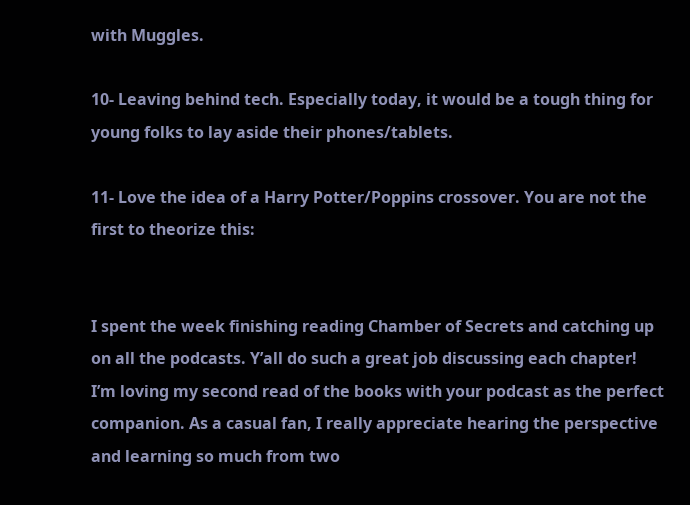with Muggles.

10- Leaving behind tech. Especially today, it would be a tough thing for young folks to lay aside their phones/tablets.

11- Love the idea of a Harry Potter/Poppins crossover. You are not the first to theorize this:


I spent the week finishing reading Chamber of Secrets and catching up on all the podcasts. Y’all do such a great job discussing each chapter! I’m loving my second read of the books with your podcast as the perfect companion. As a casual fan, I really appreciate hearing the perspective and learning so much from two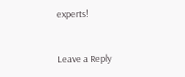experts!


Leave a Reply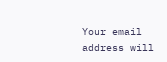Your email address will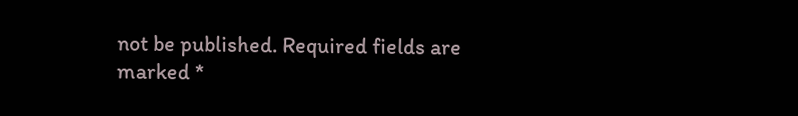not be published. Required fields are marked *